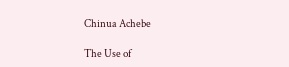Chinua Achebe

The Use of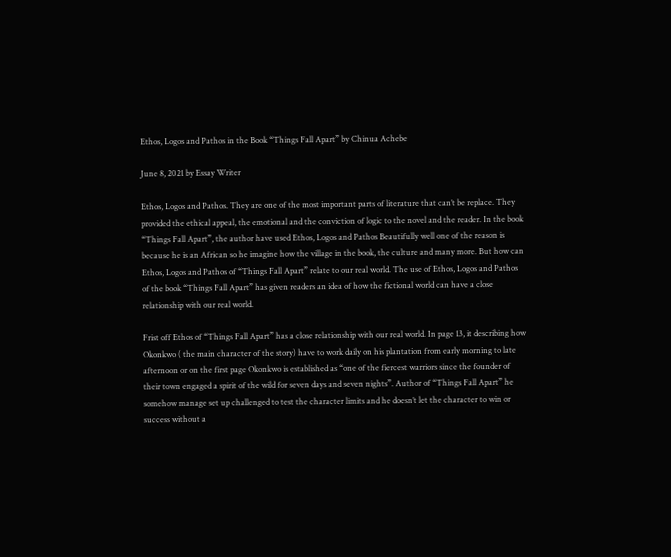Ethos, Logos and Pathos in the Book “Things Fall Apart” by Chinua Achebe

June 8, 2021 by Essay Writer

Ethos, Logos and Pathos. They are one of the most important parts of literature that can’t be replace. They provided the ethical appeal, the emotional and the conviction of logic to the novel and the reader. In the book “Things Fall Apart”, the author have used Ethos, Logos and Pathos Beautifully well one of the reason is because he is an African so he imagine how the village in the book, the culture and many more. But how can Ethos, Logos and Pathos of “Things Fall Apart” relate to our real world. The use of Ethos, Logos and Pathos of the book “Things Fall Apart” has given readers an idea of how the fictional world can have a close relationship with our real world.

Frist off Ethos of “Things Fall Apart” has a close relationship with our real world. In page 13, it describing how Okonkwo ( the main character of the story) have to work daily on his plantation from early morning to late afternoon or on the first page Okonkwo is established as “one of the fiercest warriors since the founder of their town engaged a spirit of the wild for seven days and seven nights”. Author of “Things Fall Apart” he somehow manage set up challenged to test the character limits and he doesn’t let the character to win or success without a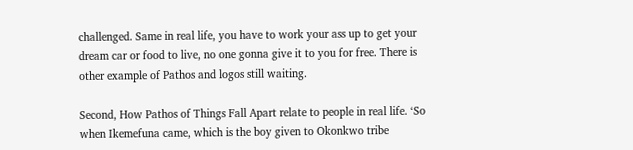challenged. Same in real life, you have to work your ass up to get your dream car or food to live, no one gonna give it to you for free. There is other example of Pathos and logos still waiting.

Second, How Pathos of Things Fall Apart relate to people in real life. ‘So when Ikemefuna came, which is the boy given to Okonkwo tribe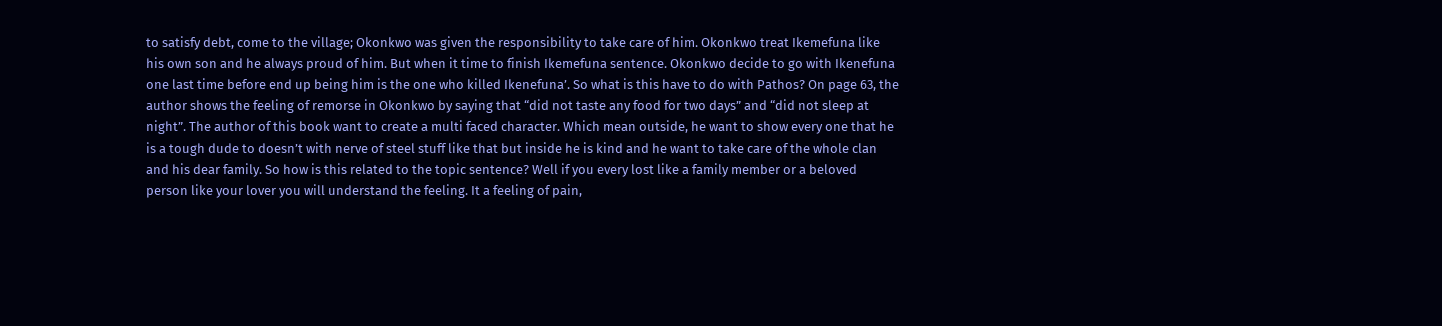to satisfy debt, come to the village; Okonkwo was given the responsibility to take care of him. Okonkwo treat Ikemefuna like his own son and he always proud of him. But when it time to finish Ikemefuna sentence. Okonkwo decide to go with Ikenefuna one last time before end up being him is the one who killed Ikenefuna’. So what is this have to do with Pathos? On page 63, the author shows the feeling of remorse in Okonkwo by saying that “did not taste any food for two days” and “did not sleep at night”. The author of this book want to create a multi faced character. Which mean outside, he want to show every one that he is a tough dude to doesn’t with nerve of steel stuff like that but inside he is kind and he want to take care of the whole clan and his dear family. So how is this related to the topic sentence? Well if you every lost like a family member or a beloved person like your lover you will understand the feeling. It a feeling of pain,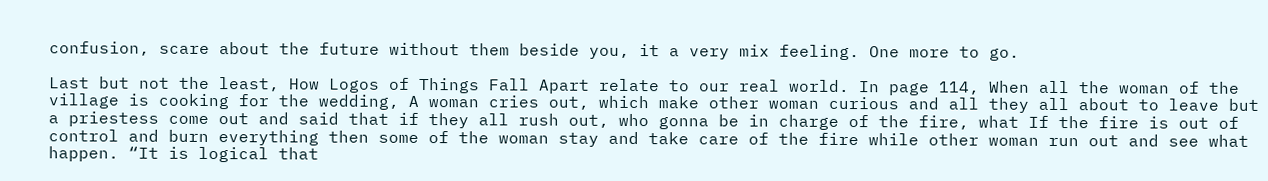confusion, scare about the future without them beside you, it a very mix feeling. One more to go.

Last but not the least, How Logos of Things Fall Apart relate to our real world. In page 114, When all the woman of the village is cooking for the wedding, A woman cries out, which make other woman curious and all they all about to leave but a priestess come out and said that if they all rush out, who gonna be in charge of the fire, what If the fire is out of control and burn everything then some of the woman stay and take care of the fire while other woman run out and see what happen. “It is logical that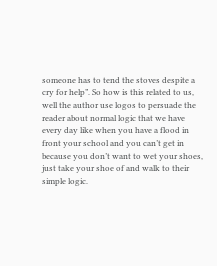someone has to tend the stoves despite a cry for help”. So how is this related to us, well the author use logos to persuade the reader about normal logic that we have every day like when you have a flood in front your school and you can’t get in because you don’t want to wet your shoes, just take your shoe of and walk to their simple logic.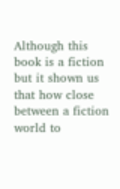Although this book is a fiction but it shown us that how close between a fiction world to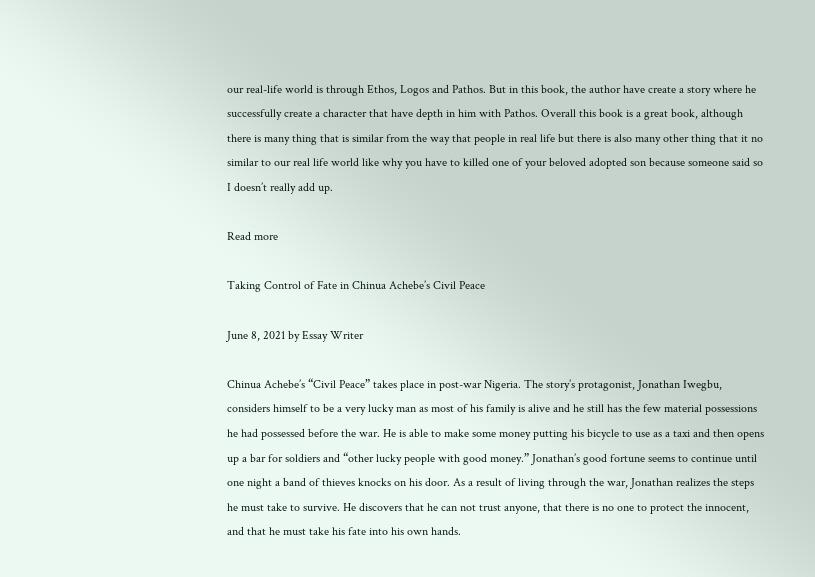our real-life world is through Ethos, Logos and Pathos. But in this book, the author have create a story where he successfully create a character that have depth in him with Pathos. Overall this book is a great book, although there is many thing that is similar from the way that people in real life but there is also many other thing that it no similar to our real life world like why you have to killed one of your beloved adopted son because someone said so I doesn’t really add up.

Read more

Taking Control of Fate in Chinua Achebe’s Civil Peace

June 8, 2021 by Essay Writer

Chinua Achebe’s “Civil Peace” takes place in post-war Nigeria. The story’s protagonist, Jonathan Iwegbu, considers himself to be a very lucky man as most of his family is alive and he still has the few material possessions he had possessed before the war. He is able to make some money putting his bicycle to use as a taxi and then opens up a bar for soldiers and “other lucky people with good money.” Jonathan’s good fortune seems to continue until one night a band of thieves knocks on his door. As a result of living through the war, Jonathan realizes the steps he must take to survive. He discovers that he can not trust anyone, that there is no one to protect the innocent, and that he must take his fate into his own hands.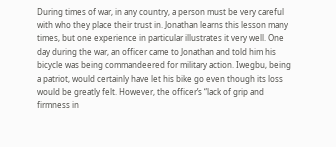During times of war, in any country, a person must be very careful with who they place their trust in. Jonathan learns this lesson many times, but one experience in particular illustrates it very well. One day during the war, an officer came to Jonathan and told him his bicycle was being commandeered for military action. Iwegbu, being a patriot, would certainly have let his bike go even though its loss would be greatly felt. However, the officer’s “lack of grip and firmness in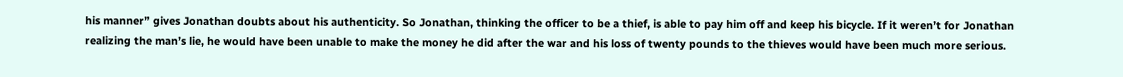his manner” gives Jonathan doubts about his authenticity. So Jonathan, thinking the officer to be a thief, is able to pay him off and keep his bicycle. If it weren’t for Jonathan realizing the man’s lie, he would have been unable to make the money he did after the war and his loss of twenty pounds to the thieves would have been much more serious.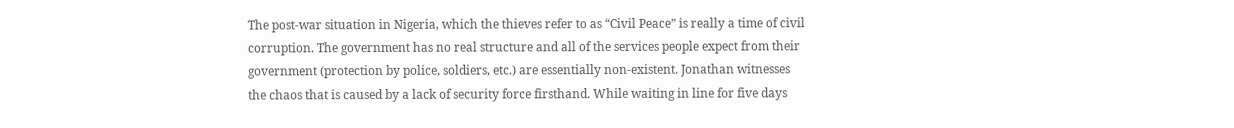The post-war situation in Nigeria, which the thieves refer to as “Civil Peace” is really a time of civil corruption. The government has no real structure and all of the services people expect from their government (protection by police, soldiers, etc.) are essentially non-existent. Jonathan witnesses the chaos that is caused by a lack of security force firsthand. While waiting in line for five days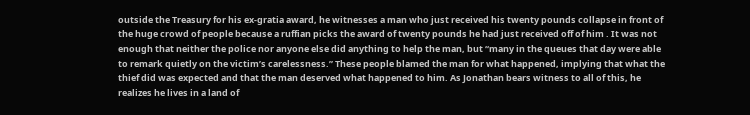outside the Treasury for his ex-gratia award, he witnesses a man who just received his twenty pounds collapse in front of the huge crowd of people because a ruffian picks the award of twenty pounds he had just received off of him . It was not enough that neither the police nor anyone else did anything to help the man, but “many in the queues that day were able to remark quietly on the victim’s carelessness.” These people blamed the man for what happened, implying that what the thief did was expected and that the man deserved what happened to him. As Jonathan bears witness to all of this, he realizes he lives in a land of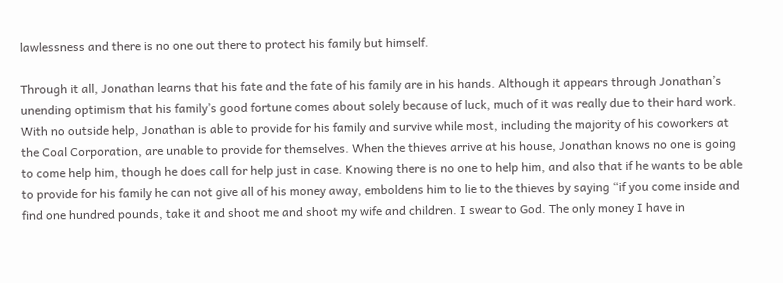lawlessness and there is no one out there to protect his family but himself.

Through it all, Jonathan learns that his fate and the fate of his family are in his hands. Although it appears through Jonathan’s unending optimism that his family’s good fortune comes about solely because of luck, much of it was really due to their hard work. With no outside help, Jonathan is able to provide for his family and survive while most, including the majority of his coworkers at the Coal Corporation, are unable to provide for themselves. When the thieves arrive at his house, Jonathan knows no one is going to come help him, though he does call for help just in case. Knowing there is no one to help him, and also that if he wants to be able to provide for his family he can not give all of his money away, emboldens him to lie to the thieves by saying “if you come inside and find one hundred pounds, take it and shoot me and shoot my wife and children. I swear to God. The only money I have in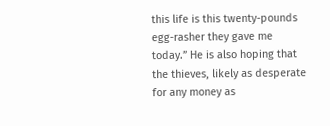this life is this twenty-pounds egg-rasher they gave me today.” He is also hoping that the thieves, likely as desperate for any money as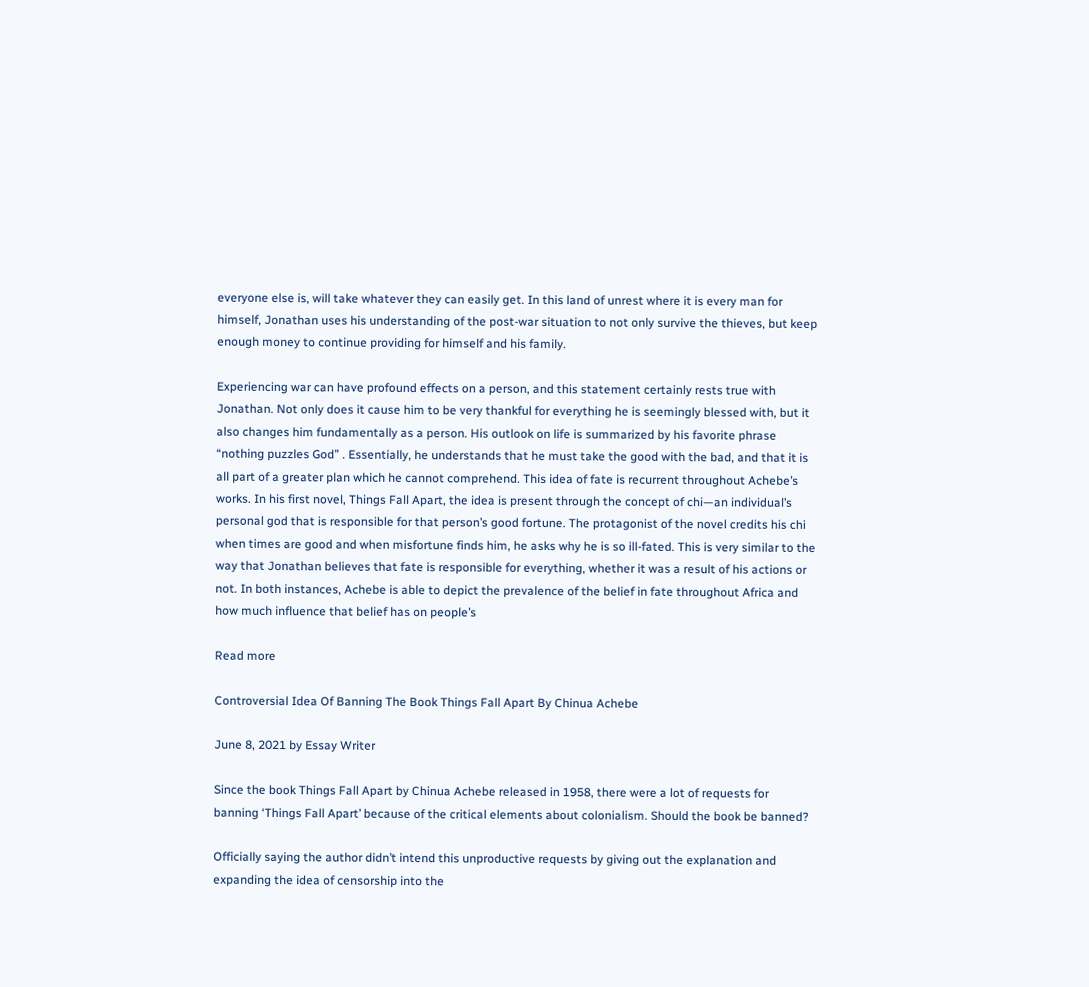everyone else is, will take whatever they can easily get. In this land of unrest where it is every man for himself, Jonathan uses his understanding of the post-war situation to not only survive the thieves, but keep enough money to continue providing for himself and his family.

Experiencing war can have profound effects on a person, and this statement certainly rests true with Jonathan. Not only does it cause him to be very thankful for everything he is seemingly blessed with, but it also changes him fundamentally as a person. His outlook on life is summarized by his favorite phrase “nothing puzzles God” . Essentially, he understands that he must take the good with the bad, and that it is all part of a greater plan which he cannot comprehend. This idea of fate is recurrent throughout Achebe’s works. In his first novel, Things Fall Apart, the idea is present through the concept of chi—an individual’s personal god that is responsible for that person’s good fortune. The protagonist of the novel credits his chi when times are good and when misfortune finds him, he asks why he is so ill-fated. This is very similar to the way that Jonathan believes that fate is responsible for everything, whether it was a result of his actions or not. In both instances, Achebe is able to depict the prevalence of the belief in fate throughout Africa and how much influence that belief has on people’s

Read more

Controversial Idea Of Banning The Book Things Fall Apart By Chinua Achebe

June 8, 2021 by Essay Writer

Since the book Things Fall Apart by Chinua Achebe released in 1958, there were a lot of requests for banning ‘Things Fall Apart’ because of the critical elements about colonialism. Should the book be banned?

Officially saying the author didn’t intend this unproductive requests by giving out the explanation and expanding the idea of censorship into the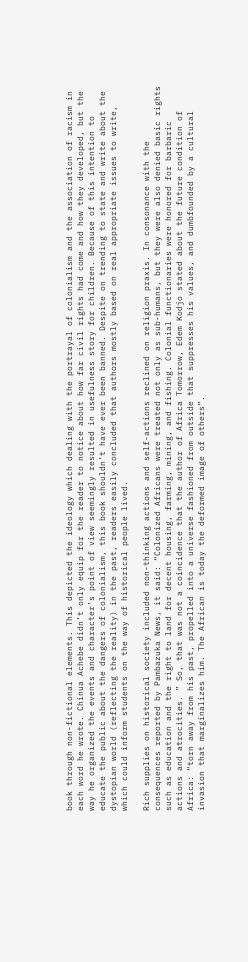book through non-fictional elements. This depicted the ideology which dealing with the portrayal of colonialism and the association of racism in each word he wrote. Chinua Achebe didn’t only equip for the reader to notice about how far civil rights had come and how they developed, but the way he organized the events and character’s point of view seemingly resulted in usefulness story for children. Because of this intention to educate the public about the dangers of colonialism, this book shouldn’t have ever been banned. Despite on trending to state and write about the dystopian world (reflecting the reality) in the past, readers easily concluded that authors mostly based on real appropriate issues to write, which could inform students on the way of historical people lived.

Rich supplies on historical society included non-thinking actions and self-actions reclined on religion praxis. In consonance with the consequences reported by Pambazuka News, it said: “Colonized Africans were treated not only as sub-humans, but they were also denied basic rights such as education and the right to land for decent housing, farming, mining, and fishing. Colonial functionaries were honored for barbaric actions and atrocities. ” So, that was not a coincidence that the author of Africa Tomorrow, Edem Kodjo stated about the future condition of Africa: “torn away from his past, propelled into a universe fashioned from outside that suppresses his values, and dumbfounded by a cultural invasion that marginalizes him. The African is today the deformed image of others”.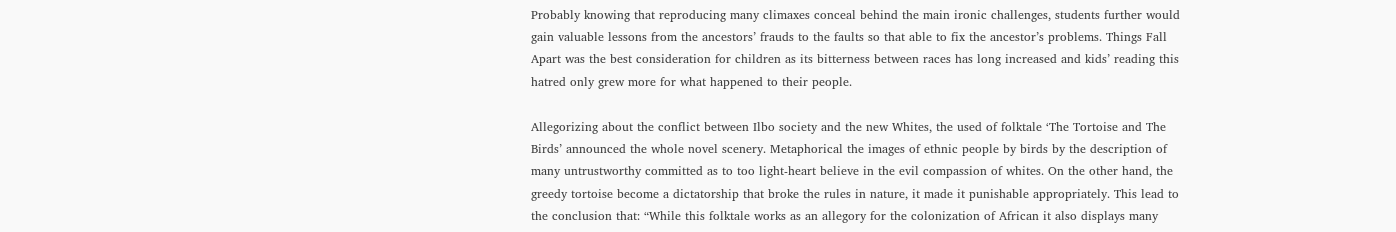Probably knowing that reproducing many climaxes conceal behind the main ironic challenges, students further would gain valuable lessons from the ancestors’ frauds to the faults so that able to fix the ancestor’s problems. Things Fall Apart was the best consideration for children as its bitterness between races has long increased and kids’ reading this hatred only grew more for what happened to their people.

Allegorizing about the conflict between Ilbo society and the new Whites, the used of folktale ‘The Tortoise and The Birds’ announced the whole novel scenery. Metaphorical the images of ethnic people by birds by the description of many untrustworthy committed as to too light-heart believe in the evil compassion of whites. On the other hand, the greedy tortoise become a dictatorship that broke the rules in nature, it made it punishable appropriately. This lead to the conclusion that: “While this folktale works as an allegory for the colonization of African it also displays many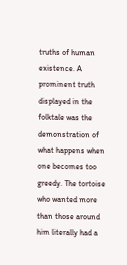truths of human existence. A prominent truth displayed in the folktale was the demonstration of what happens when one becomes too greedy. The tortoise who wanted more than those around him literally had a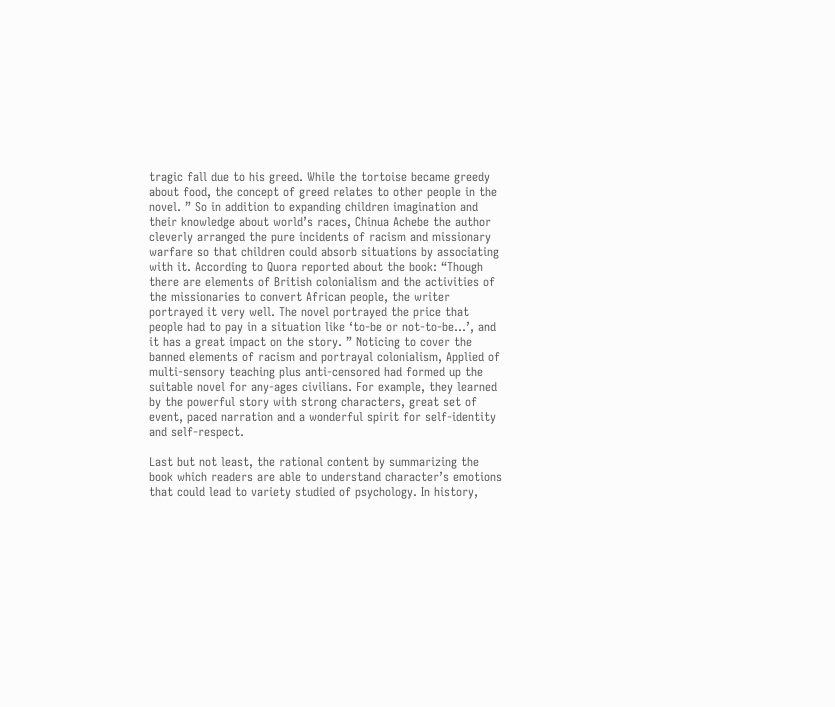tragic fall due to his greed. While the tortoise became greedy about food, the concept of greed relates to other people in the novel. ” So in addition to expanding children imagination and their knowledge about world’s races, Chinua Achebe the author cleverly arranged the pure incidents of racism and missionary warfare so that children could absorb situations by associating with it. According to Quora reported about the book: “Though there are elements of British colonialism and the activities of the missionaries to convert African people, the writer portrayed it very well. The novel portrayed the price that people had to pay in a situation like ‘to-be or not-to-be…’, and it has a great impact on the story. ” Noticing to cover the banned elements of racism and portrayal colonialism, Applied of multi-sensory teaching plus anti-censored had formed up the suitable novel for any-ages civilians. For example, they learned by the powerful story with strong characters, great set of event, paced narration and a wonderful spirit for self-identity and self-respect.

Last but not least, the rational content by summarizing the book which readers are able to understand character’s emotions that could lead to variety studied of psychology. In history,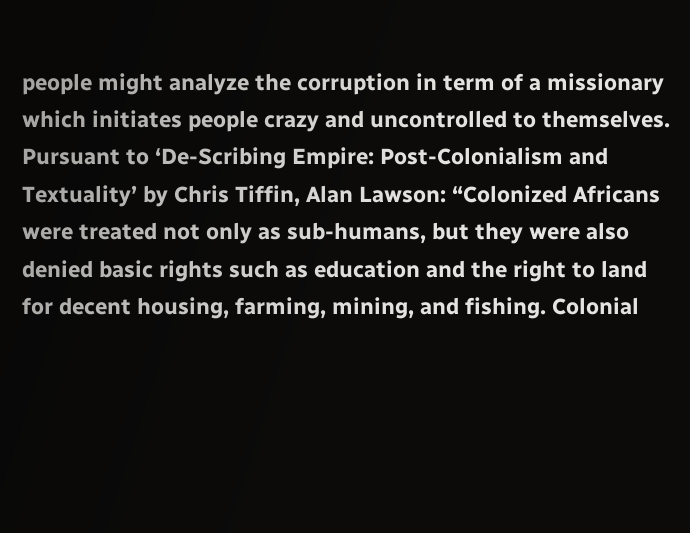people might analyze the corruption in term of a missionary which initiates people crazy and uncontrolled to themselves. Pursuant to ‘De-Scribing Empire: Post-Colonialism and Textuality’ by Chris Tiffin, Alan Lawson: “Colonized Africans were treated not only as sub-humans, but they were also denied basic rights such as education and the right to land for decent housing, farming, mining, and fishing. Colonial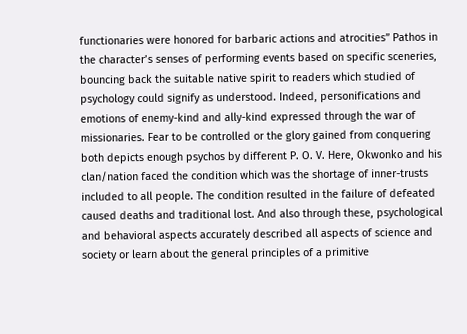functionaries were honored for barbaric actions and atrocities” Pathos in the character’s senses of performing events based on specific sceneries, bouncing back the suitable native spirit to readers which studied of psychology could signify as understood. Indeed, personifications and emotions of enemy-kind and ally-kind expressed through the war of missionaries. Fear to be controlled or the glory gained from conquering both depicts enough psychos by different P. O. V. Here, Okwonko and his clan/nation faced the condition which was the shortage of inner-trusts included to all people. The condition resulted in the failure of defeated caused deaths and traditional lost. And also through these, psychological and behavioral aspects accurately described all aspects of science and society or learn about the general principles of a primitive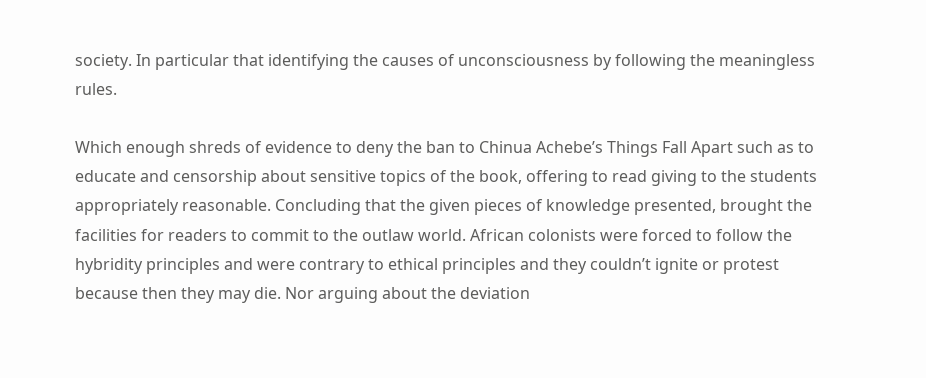society. In particular that identifying the causes of unconsciousness by following the meaningless rules.

Which enough shreds of evidence to deny the ban to Chinua Achebe’s Things Fall Apart such as to educate and censorship about sensitive topics of the book, offering to read giving to the students appropriately reasonable. Concluding that the given pieces of knowledge presented, brought the facilities for readers to commit to the outlaw world. African colonists were forced to follow the hybridity principles and were contrary to ethical principles and they couldn’t ignite or protest because then they may die. Nor arguing about the deviation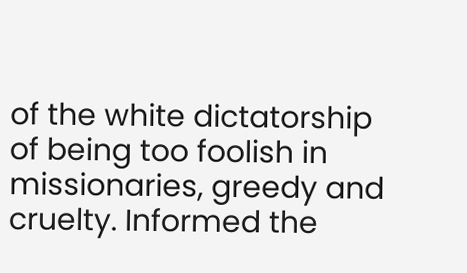of the white dictatorship of being too foolish in missionaries, greedy and cruelty. Informed the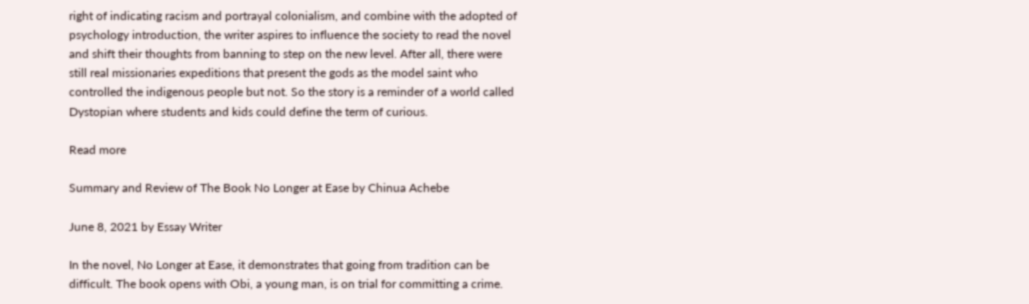right of indicating racism and portrayal colonialism, and combine with the adopted of psychology introduction, the writer aspires to influence the society to read the novel and shift their thoughts from banning to step on the new level. After all, there were still real missionaries expeditions that present the gods as the model saint who controlled the indigenous people but not. So the story is a reminder of a world called Dystopian where students and kids could define the term of curious.

Read more

Summary and Review of The Book No Longer at Ease by Chinua Achebe

June 8, 2021 by Essay Writer

In the novel, No Longer at Ease, it demonstrates that going from tradition can be difficult. The book opens with Obi, a young man, is on trial for committing a crime.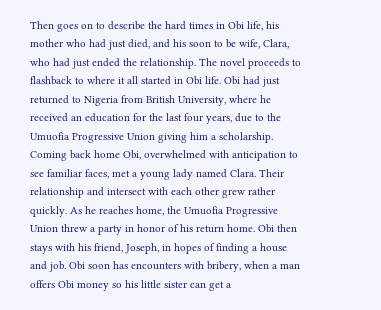Then goes on to describe the hard times in Obi life, his mother who had just died, and his soon to be wife, Clara, who had just ended the relationship. The novel proceeds to flashback to where it all started in Obi life. Obi had just returned to Nigeria from British University, where he received an education for the last four years, due to the Umuofia Progressive Union giving him a scholarship. Coming back home Obi, overwhelmed with anticipation to see familiar faces, met a young lady named Clara. Their relationship and intersect with each other grew rather quickly. As he reaches home, the Umuofia Progressive Union threw a party in honor of his return home. Obi then stays with his friend, Joseph, in hopes of finding a house and job. Obi soon has encounters with bribery, when a man offers Obi money so his little sister can get a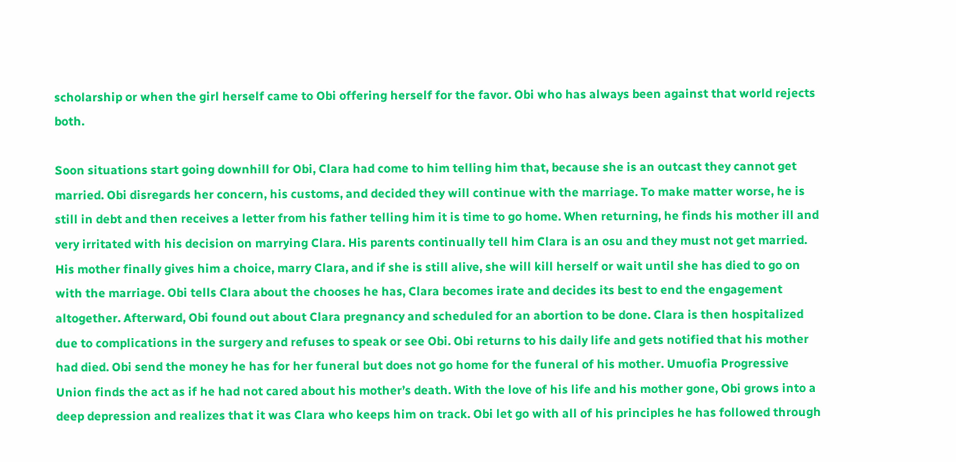scholarship or when the girl herself came to Obi offering herself for the favor. Obi who has always been against that world rejects both.

Soon situations start going downhill for Obi, Clara had come to him telling him that, because she is an outcast they cannot get married. Obi disregards her concern, his customs, and decided they will continue with the marriage. To make matter worse, he is still in debt and then receives a letter from his father telling him it is time to go home. When returning, he finds his mother ill and very irritated with his decision on marrying Clara. His parents continually tell him Clara is an osu and they must not get married. His mother finally gives him a choice, marry Clara, and if she is still alive, she will kill herself or wait until she has died to go on with the marriage. Obi tells Clara about the chooses he has, Clara becomes irate and decides its best to end the engagement altogether. Afterward, Obi found out about Clara pregnancy and scheduled for an abortion to be done. Clara is then hospitalized due to complications in the surgery and refuses to speak or see Obi. Obi returns to his daily life and gets notified that his mother had died. Obi send the money he has for her funeral but does not go home for the funeral of his mother. Umuofia Progressive Union finds the act as if he had not cared about his mother’s death. With the love of his life and his mother gone, Obi grows into a deep depression and realizes that it was Clara who keeps him on track. Obi let go with all of his principles he has followed through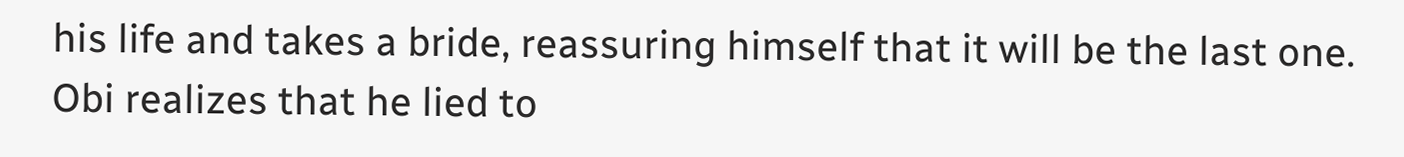his life and takes a bride, reassuring himself that it will be the last one. Obi realizes that he lied to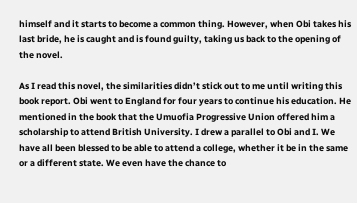himself and it starts to become a common thing. However, when Obi takes his last bride, he is caught and is found guilty, taking us back to the opening of the novel.

As I read this novel, the similarities didn’t stick out to me until writing this book report. Obi went to England for four years to continue his education. He mentioned in the book that the Umuofia Progressive Union offered him a scholarship to attend British University. I drew a parallel to Obi and I. We have all been blessed to be able to attend a college, whether it be in the same or a different state. We even have the chance to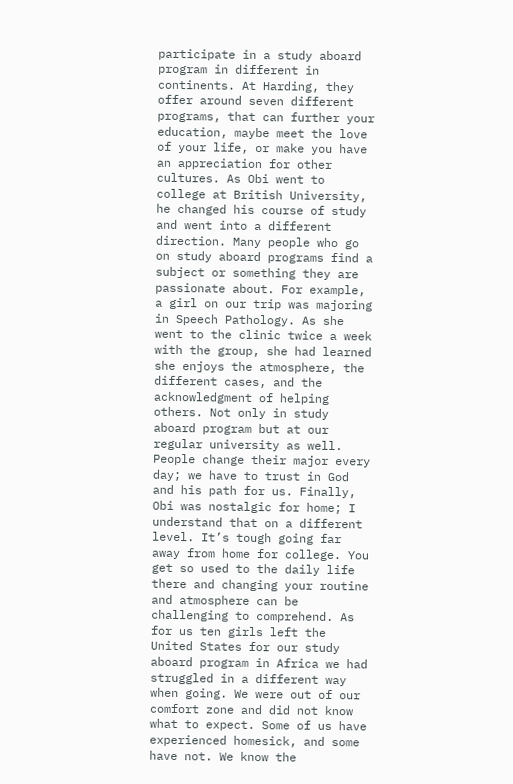participate in a study aboard program in different in continents. At Harding, they offer around seven different programs, that can further your education, maybe meet the love of your life, or make you have an appreciation for other cultures. As Obi went to college at British University, he changed his course of study and went into a different direction. Many people who go on study aboard programs find a subject or something they are passionate about. For example, a girl on our trip was majoring in Speech Pathology. As she went to the clinic twice a week with the group, she had learned she enjoys the atmosphere, the different cases, and the acknowledgment of helping others. Not only in study aboard program but at our regular university as well. People change their major every day; we have to trust in God and his path for us. Finally, Obi was nostalgic for home; I understand that on a different level. It’s tough going far away from home for college. You get so used to the daily life there and changing your routine and atmosphere can be challenging to comprehend. As for us ten girls left the United States for our study aboard program in Africa we had struggled in a different way when going. We were out of our comfort zone and did not know what to expect. Some of us have experienced homesick, and some have not. We know the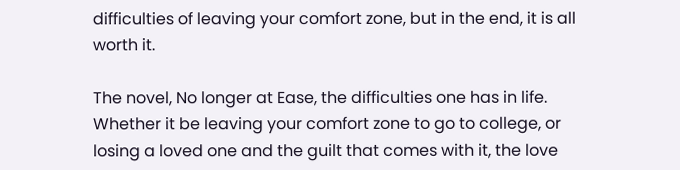difficulties of leaving your comfort zone, but in the end, it is all worth it.

The novel, No longer at Ease, the difficulties one has in life. Whether it be leaving your comfort zone to go to college, or losing a loved one and the guilt that comes with it, the love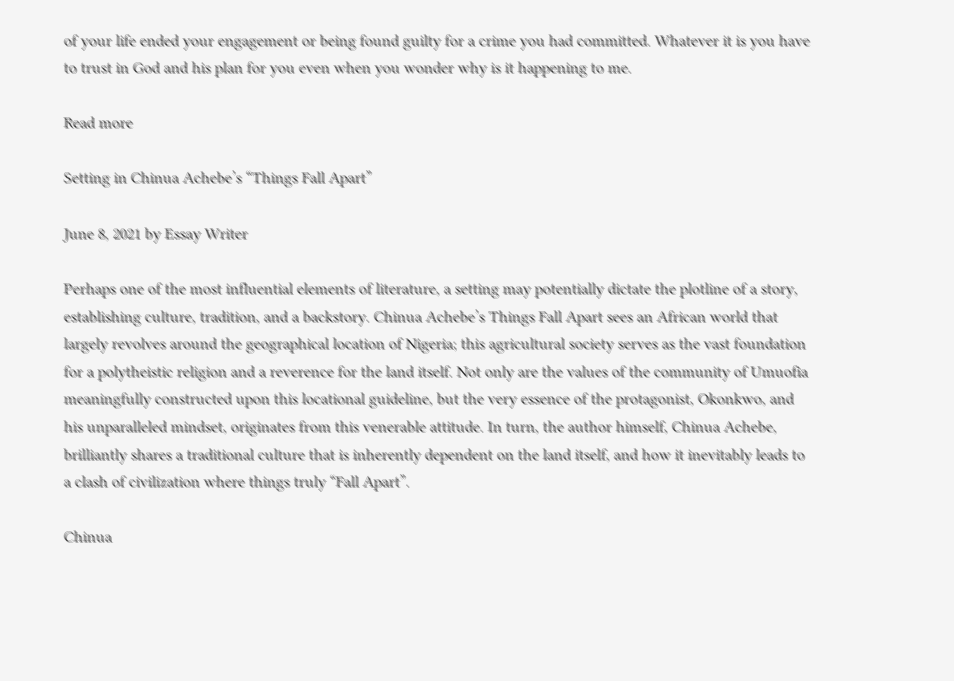of your life ended your engagement or being found guilty for a crime you had committed. Whatever it is you have to trust in God and his plan for you even when you wonder why is it happening to me.

Read more

Setting in Chinua Achebe’s “Things Fall Apart”

June 8, 2021 by Essay Writer

Perhaps one of the most influential elements of literature, a setting may potentially dictate the plotline of a story, establishing culture, tradition, and a backstory. Chinua Achebe’s Things Fall Apart sees an African world that largely revolves around the geographical location of Nigeria; this agricultural society serves as the vast foundation for a polytheistic religion and a reverence for the land itself. Not only are the values of the community of Umuofia meaningfully constructed upon this locational guideline, but the very essence of the protagonist, Okonkwo, and his unparalleled mindset, originates from this venerable attitude. In turn, the author himself, Chinua Achebe, brilliantly shares a traditional culture that is inherently dependent on the land itself, and how it inevitably leads to a clash of civilization where things truly “Fall Apart”.

Chinua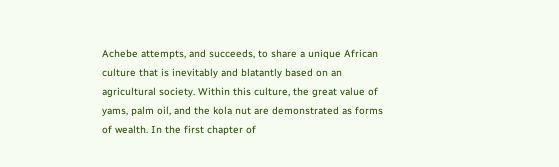Achebe attempts, and succeeds, to share a unique African culture that is inevitably and blatantly based on an agricultural society. Within this culture, the great value of yams, palm oil, and the kola nut are demonstrated as forms of wealth. In the first chapter of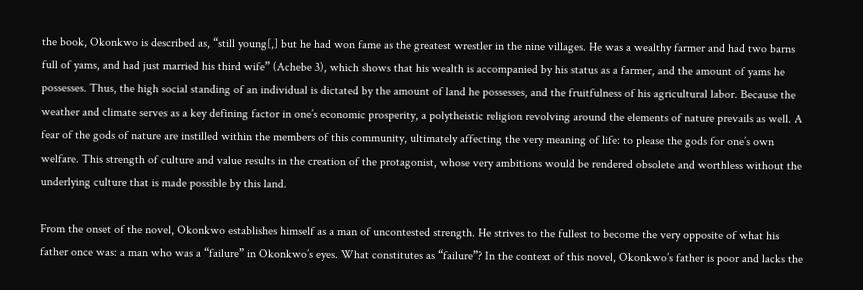the book, Okonkwo is described as, “still young[,] but he had won fame as the greatest wrestler in the nine villages. He was a wealthy farmer and had two barns full of yams, and had just married his third wife” (Achebe 3), which shows that his wealth is accompanied by his status as a farmer, and the amount of yams he possesses. Thus, the high social standing of an individual is dictated by the amount of land he possesses, and the fruitfulness of his agricultural labor. Because the weather and climate serves as a key defining factor in one’s economic prosperity, a polytheistic religion revolving around the elements of nature prevails as well. A fear of the gods of nature are instilled within the members of this community, ultimately affecting the very meaning of life: to please the gods for one’s own welfare. This strength of culture and value results in the creation of the protagonist, whose very ambitions would be rendered obsolete and worthless without the underlying culture that is made possible by this land.

From the onset of the novel, Okonkwo establishes himself as a man of uncontested strength. He strives to the fullest to become the very opposite of what his father once was: a man who was a “failure” in Okonkwo’s eyes. What constitutes as “failure”? In the context of this novel, Okonkwo’s father is poor and lacks the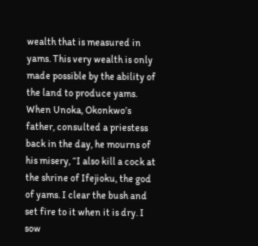wealth that is measured in yams. This very wealth is only made possible by the ability of the land to produce yams. When Unoka, Okonkwo’s father, consulted a priestess back in the day, he mourns of his misery, “I also kill a cock at the shrine of Ifejioku, the god of yams. I clear the bush and set fire to it when it is dry. I sow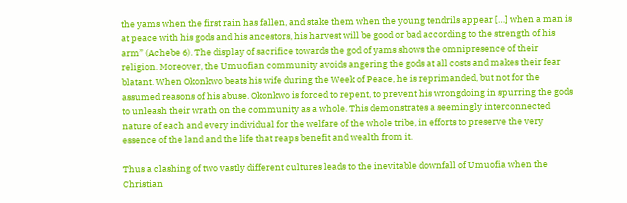the yams when the first rain has fallen, and stake them when the young tendrils appear […] when a man is at peace with his gods and his ancestors, his harvest will be good or bad according to the strength of his arm” (Achebe 6). The display of sacrifice towards the god of yams shows the omnipresence of their religion. Moreover, the Umuofian community avoids angering the gods at all costs and makes their fear blatant. When Okonkwo beats his wife during the Week of Peace, he is reprimanded, but not for the assumed reasons of his abuse. Okonkwo is forced to repent, to prevent his wrongdoing in spurring the gods to unleash their wrath on the community as a whole. This demonstrates a seemingly interconnected nature of each and every individual for the welfare of the whole tribe, in efforts to preserve the very essence of the land and the life that reaps benefit and wealth from it.

Thus a clashing of two vastly different cultures leads to the inevitable downfall of Umuofia when the Christian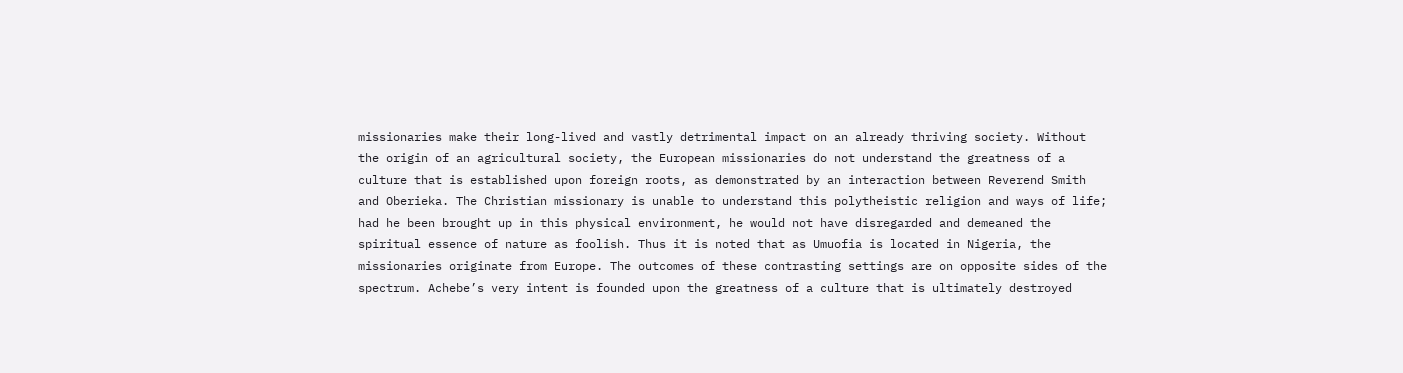missionaries make their long-lived and vastly detrimental impact on an already thriving society. Without the origin of an agricultural society, the European missionaries do not understand the greatness of a culture that is established upon foreign roots, as demonstrated by an interaction between Reverend Smith and Oberieka. The Christian missionary is unable to understand this polytheistic religion and ways of life; had he been brought up in this physical environment, he would not have disregarded and demeaned the spiritual essence of nature as foolish. Thus it is noted that as Umuofia is located in Nigeria, the missionaries originate from Europe. The outcomes of these contrasting settings are on opposite sides of the spectrum. Achebe’s very intent is founded upon the greatness of a culture that is ultimately destroyed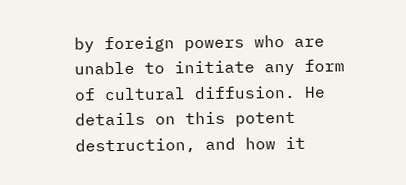by foreign powers who are unable to initiate any form of cultural diffusion. He details on this potent destruction, and how it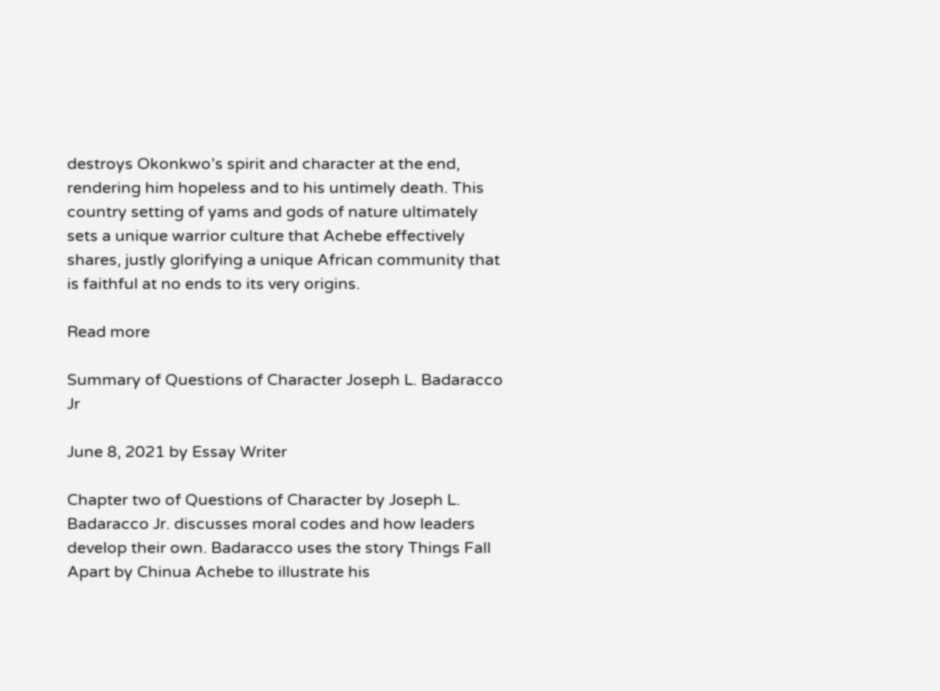destroys Okonkwo’s spirit and character at the end, rendering him hopeless and to his untimely death. This country setting of yams and gods of nature ultimately sets a unique warrior culture that Achebe effectively shares, justly glorifying a unique African community that is faithful at no ends to its very origins.

Read more

Summary of Questions of Character Joseph L. Badaracco Jr

June 8, 2021 by Essay Writer

Chapter two of Questions of Character by Joseph L. Badaracco Jr. discusses moral codes and how leaders develop their own. Badaracco uses the story Things Fall Apart by Chinua Achebe to illustrate his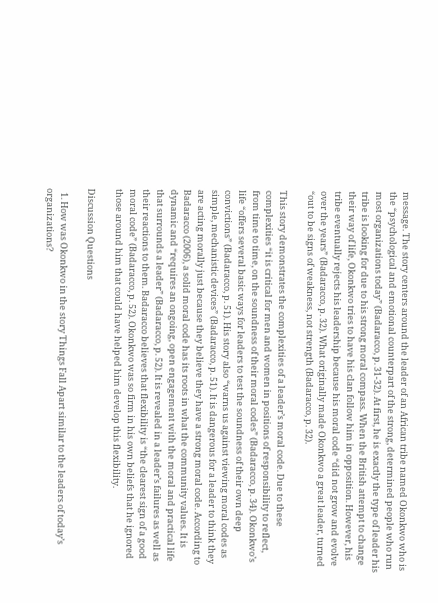message. The story centers around the leader of an African tribe named Okonkwo who is the “psychological and emotional counterpart of the strong, determined people who run most organizations today” (Badaracco, p. 31-32). At first, he is exactly the type of leader his tribe is looking for due to his strong moral compass. When the British attempt to change their way of life, Okonkwo tries to have his clan follow him in opposition. However, his tribe eventually rejects his leadership because his moral code “did not grow and evolve over the years” (Badaracco, p. 32). What originally made Okonkwo a great leader, turned “out to be signs of weakness, not strength (Badaracco, p. 32).

This story demonstrates the complexities of a leader’s moral code. Due to these complexities “it is critical for men and women in positions of responsibility to reflect, from time to time, on the soundness of their moral codes” (Badaracco, p. 34). Okonkwo’s life “offers several basic ways for leaders to test the soundness of their own deep convictions” (Badaracco, p. 51). His story also “warns us against viewing moral codes as simple, mechanistic devices” (Badaracco, p. 51). It is dangerous for a leader to think they are acting morally just because they believe they have a strong moral code. According to Badaracco (2006), a solid moral code has its roots in what the community values. It is dynamic and “requires an ongoing, open engagement with the moral and practical life that surrounds a leader” (Badaracco, p. 52). It is revealed in a leader’s failures as well as their reactions to them. Badaracco believes that flexibility is “the clearest sign of a good moral code” (Badaracco, p. 52). Okonkwo was so firm in his own beliefs that he ignored those around him that could have helped him develop this flexibility.

Discussion Questions

  1. How was Okonkwo in the story Things Fall Apart similar to the leaders of today’s organizations?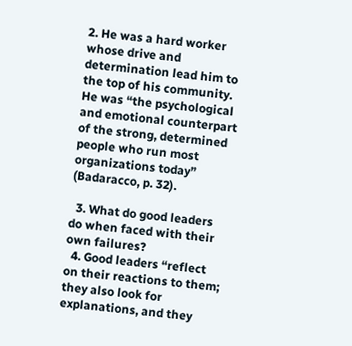2. He was a hard worker whose drive and determination lead him to the top of his community. He was “the psychological and emotional counterpart of the strong, determined people who run most organizations today” (Badaracco, p. 32).

  3. What do good leaders do when faced with their own failures?
  4. Good leaders “reflect on their reactions to them; they also look for explanations, and they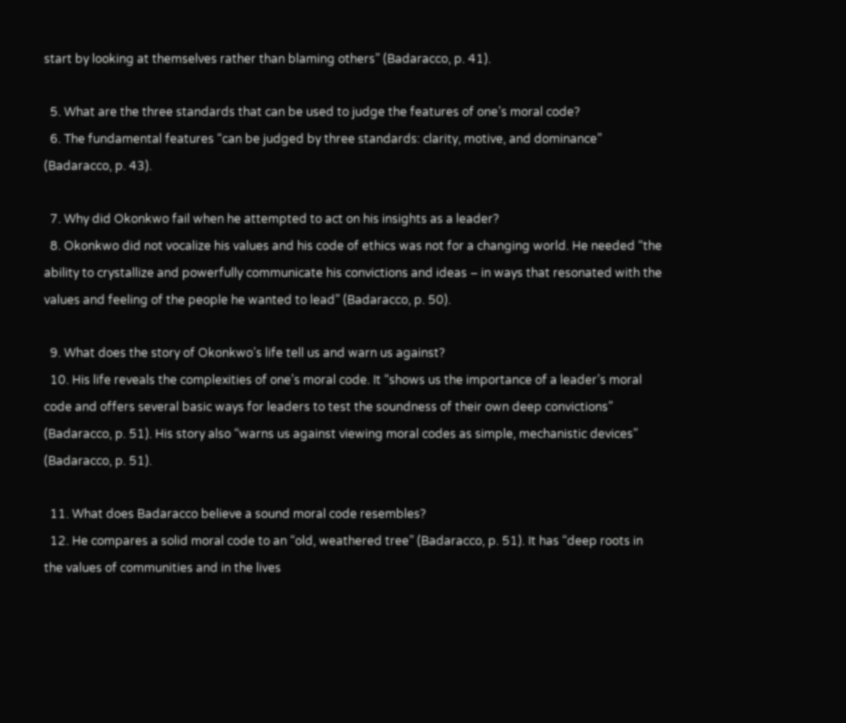start by looking at themselves rather than blaming others” (Badaracco, p. 41).

  5. What are the three standards that can be used to judge the features of one’s moral code?
  6. The fundamental features “can be judged by three standards: clarity, motive, and dominance” (Badaracco, p. 43).

  7. Why did Okonkwo fail when he attempted to act on his insights as a leader?
  8. Okonkwo did not vocalize his values and his code of ethics was not for a changing world. He needed “the ability to crystallize and powerfully communicate his convictions and ideas – in ways that resonated with the values and feeling of the people he wanted to lead” (Badaracco, p. 50).

  9. What does the story of Okonkwo’s life tell us and warn us against?
  10. His life reveals the complexities of one’s moral code. It “shows us the importance of a leader’s moral code and offers several basic ways for leaders to test the soundness of their own deep convictions” (Badaracco, p. 51). His story also “warns us against viewing moral codes as simple, mechanistic devices” (Badaracco, p. 51).

  11. What does Badaracco believe a sound moral code resembles?
  12. He compares a solid moral code to an “old, weathered tree” (Badaracco, p. 51). It has “deep roots in the values of communities and in the lives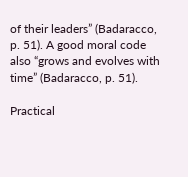of their leaders” (Badaracco, p. 51). A good moral code also “grows and evolves with time” (Badaracco, p. 51).

Practical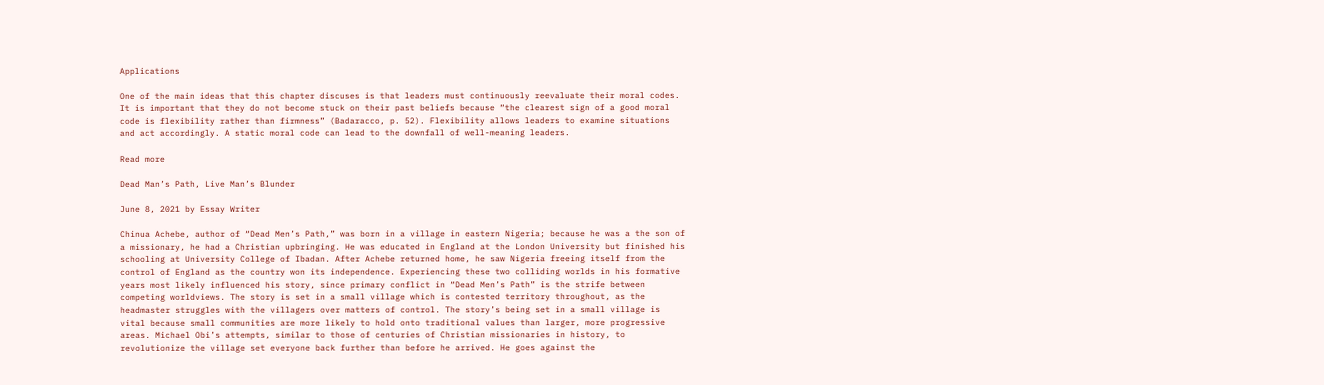Applications

One of the main ideas that this chapter discuses is that leaders must continuously reevaluate their moral codes. It is important that they do not become stuck on their past beliefs because “the clearest sign of a good moral code is flexibility rather than firmness” (Badaracco, p. 52). Flexibility allows leaders to examine situations and act accordingly. A static moral code can lead to the downfall of well-meaning leaders.

Read more

Dead Man’s Path, Live Man’s Blunder

June 8, 2021 by Essay Writer

Chinua Achebe, author of “Dead Men’s Path,” was born in a village in eastern Nigeria; because he was a the son of a missionary, he had a Christian upbringing. He was educated in England at the London University but finished his schooling at University College of Ibadan. After Achebe returned home, he saw Nigeria freeing itself from the control of England as the country won its independence. Experiencing these two colliding worlds in his formative years most likely influenced his story, since primary conflict in “Dead Men’s Path” is the strife between competing worldviews. The story is set in a small village which is contested territory throughout, as the headmaster struggles with the villagers over matters of control. The story’s being set in a small village is vital because small communities are more likely to hold onto traditional values than larger, more progressive areas. Michael Obi’s attempts, similar to those of centuries of Christian missionaries in history, to revolutionize the village set everyone back further than before he arrived. He goes against the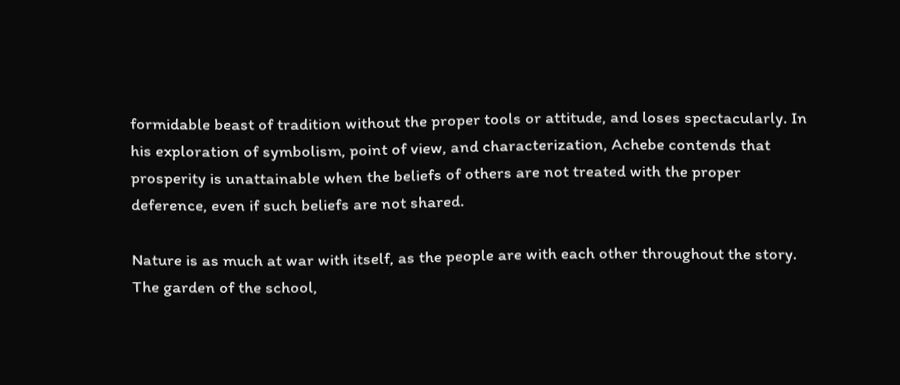formidable beast of tradition without the proper tools or attitude, and loses spectacularly. In his exploration of symbolism, point of view, and characterization, Achebe contends that prosperity is unattainable when the beliefs of others are not treated with the proper deference, even if such beliefs are not shared.

Nature is as much at war with itself, as the people are with each other throughout the story. The garden of the school,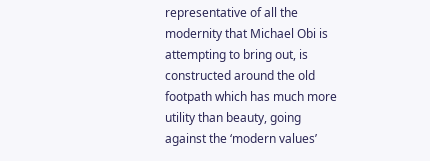representative of all the modernity that Michael Obi is attempting to bring out, is constructed around the old footpath which has much more utility than beauty, going against the ‘modern values’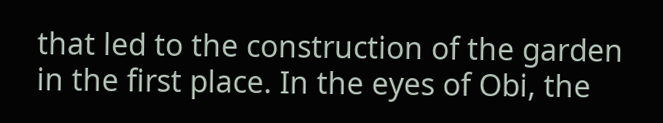that led to the construction of the garden in the first place. In the eyes of Obi, the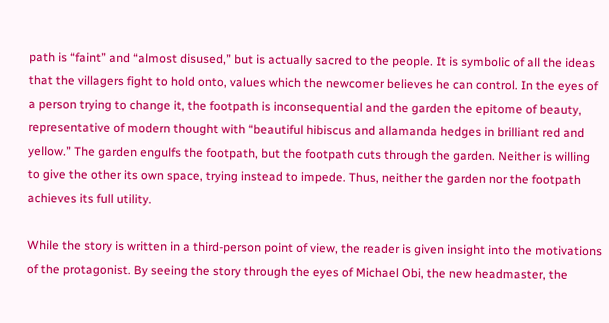path is “faint” and “almost disused,” but is actually sacred to the people. It is symbolic of all the ideas that the villagers fight to hold onto, values which the newcomer believes he can control. In the eyes of a person trying to change it, the footpath is inconsequential and the garden the epitome of beauty, representative of modern thought with “beautiful hibiscus and allamanda hedges in brilliant red and yellow.” The garden engulfs the footpath, but the footpath cuts through the garden. Neither is willing to give the other its own space, trying instead to impede. Thus, neither the garden nor the footpath achieves its full utility.

While the story is written in a third-person point of view, the reader is given insight into the motivations of the protagonist. By seeing the story through the eyes of Michael Obi, the new headmaster, the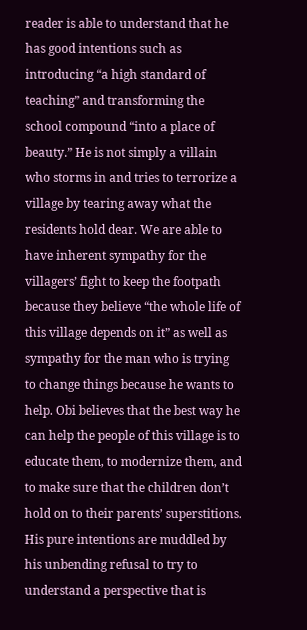reader is able to understand that he has good intentions such as introducing “a high standard of teaching” and transforming the school compound “into a place of beauty.” He is not simply a villain who storms in and tries to terrorize a village by tearing away what the residents hold dear. We are able to have inherent sympathy for the villagers’ fight to keep the footpath because they believe “the whole life of this village depends on it” as well as sympathy for the man who is trying to change things because he wants to help. Obi believes that the best way he can help the people of this village is to educate them, to modernize them, and to make sure that the children don’t hold on to their parents’ superstitions. His pure intentions are muddled by his unbending refusal to try to understand a perspective that is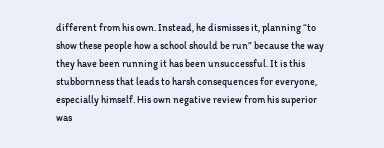different from his own. Instead, he dismisses it, planning “to show these people how a school should be run” because the way they have been running it has been unsuccessful. It is this stubbornness that leads to harsh consequences for everyone, especially himself. His own negative review from his superior was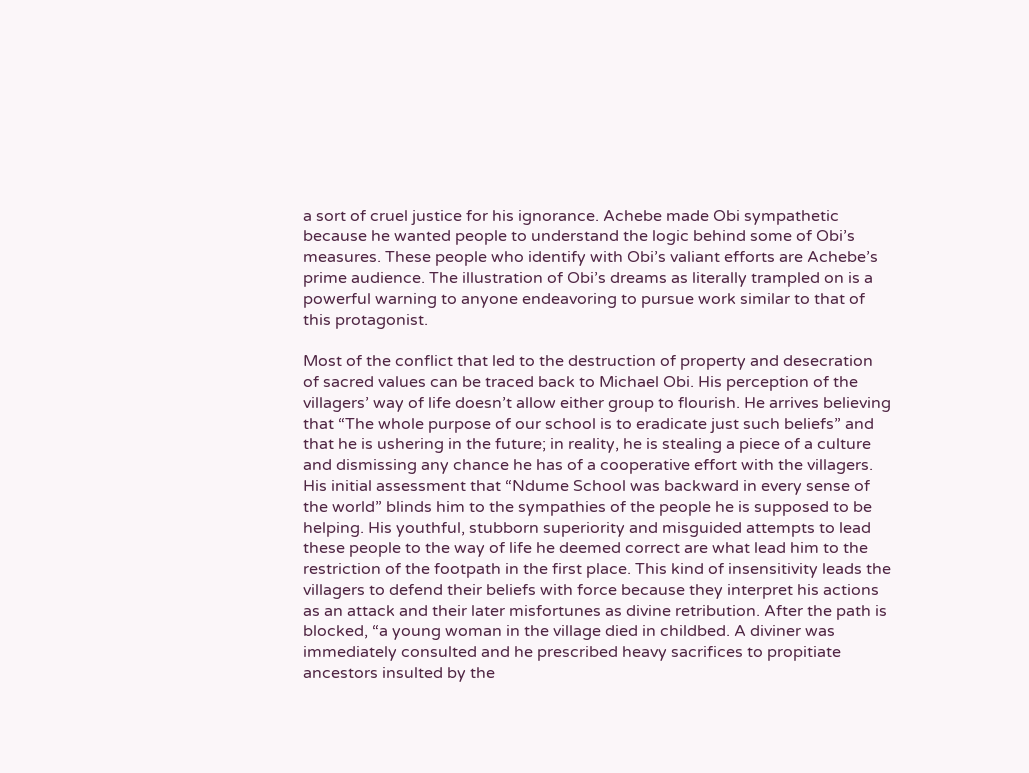a sort of cruel justice for his ignorance. Achebe made Obi sympathetic because he wanted people to understand the logic behind some of Obi’s measures. These people who identify with Obi’s valiant efforts are Achebe’s prime audience. The illustration of Obi’s dreams as literally trampled on is a powerful warning to anyone endeavoring to pursue work similar to that of this protagonist.

Most of the conflict that led to the destruction of property and desecration of sacred values can be traced back to Michael Obi. His perception of the villagers’ way of life doesn’t allow either group to flourish. He arrives believing that “The whole purpose of our school is to eradicate just such beliefs” and that he is ushering in the future; in reality, he is stealing a piece of a culture and dismissing any chance he has of a cooperative effort with the villagers. His initial assessment that “Ndume School was backward in every sense of the world” blinds him to the sympathies of the people he is supposed to be helping. His youthful, stubborn superiority and misguided attempts to lead these people to the way of life he deemed correct are what lead him to the restriction of the footpath in the first place. This kind of insensitivity leads the villagers to defend their beliefs with force because they interpret his actions as an attack and their later misfortunes as divine retribution. After the path is blocked, “a young woman in the village died in childbed. A diviner was immediately consulted and he prescribed heavy sacrifices to propitiate ancestors insulted by the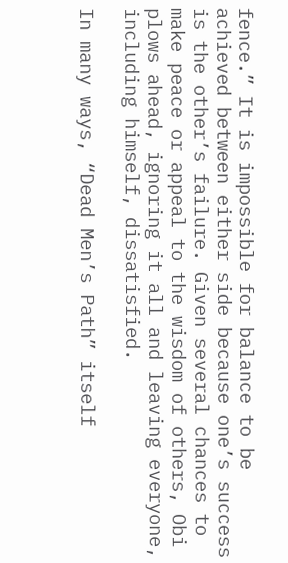fence.” It is impossible for balance to be achieved between either side because one’s success is the other’s failure. Given several chances to make peace or appeal to the wisdom of others, Obi plows ahead, ignoring it all and leaving everyone, including himself, dissatisfied.

In many ways, “Dead Men’s Path” itself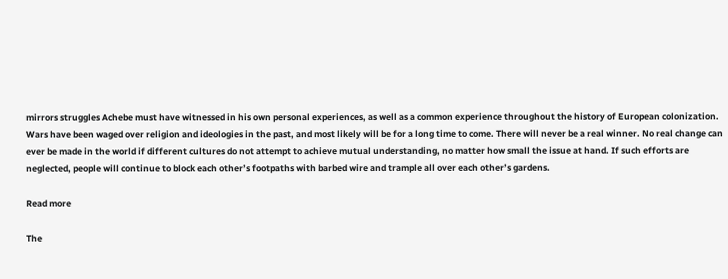mirrors struggles Achebe must have witnessed in his own personal experiences, as well as a common experience throughout the history of European colonization. Wars have been waged over religion and ideologies in the past, and most likely will be for a long time to come. There will never be a real winner. No real change can ever be made in the world if different cultures do not attempt to achieve mutual understanding, no matter how small the issue at hand. If such efforts are neglected, people will continue to block each other’s footpaths with barbed wire and trample all over each other’s gardens.

Read more

The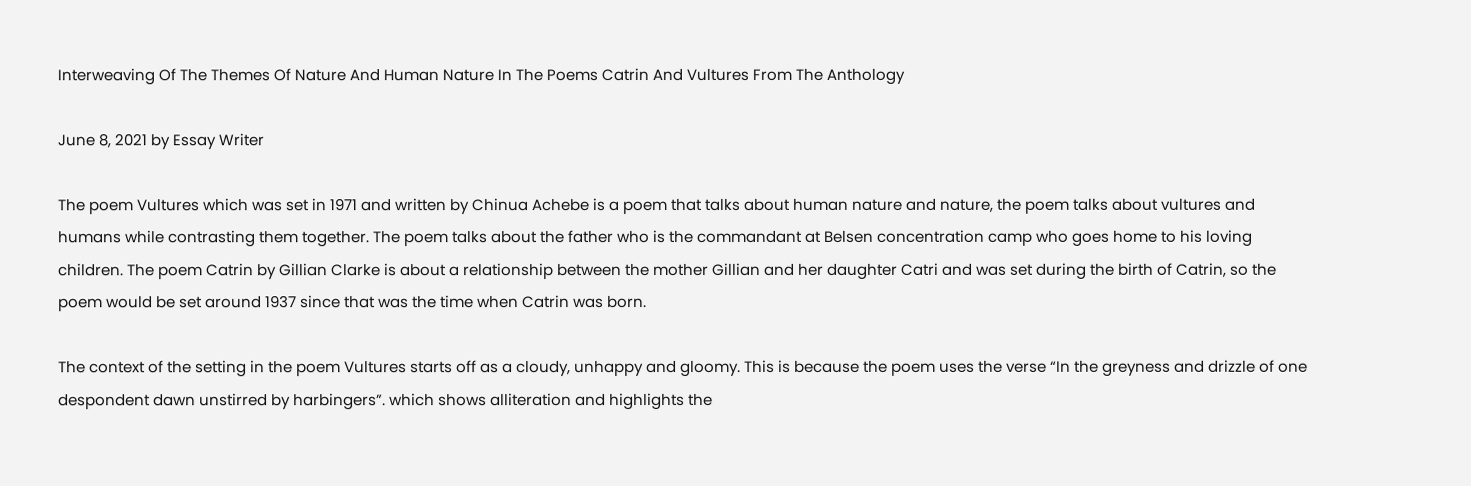Interweaving Of The Themes Of Nature And Human Nature In The Poems Catrin And Vultures From The Anthology

June 8, 2021 by Essay Writer

The poem Vultures which was set in 1971 and written by Chinua Achebe is a poem that talks about human nature and nature, the poem talks about vultures and humans while contrasting them together. The poem talks about the father who is the commandant at Belsen concentration camp who goes home to his loving children. The poem Catrin by Gillian Clarke is about a relationship between the mother Gillian and her daughter Catri and was set during the birth of Catrin, so the poem would be set around 1937 since that was the time when Catrin was born.

The context of the setting in the poem Vultures starts off as a cloudy, unhappy and gloomy. This is because the poem uses the verse “In the greyness and drizzle of one despondent dawn unstirred by harbingers”. which shows alliteration and highlights the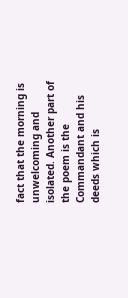fact that the morning is unwelcoming and isolated. Another part of the poem is the Commandant and his deeds which is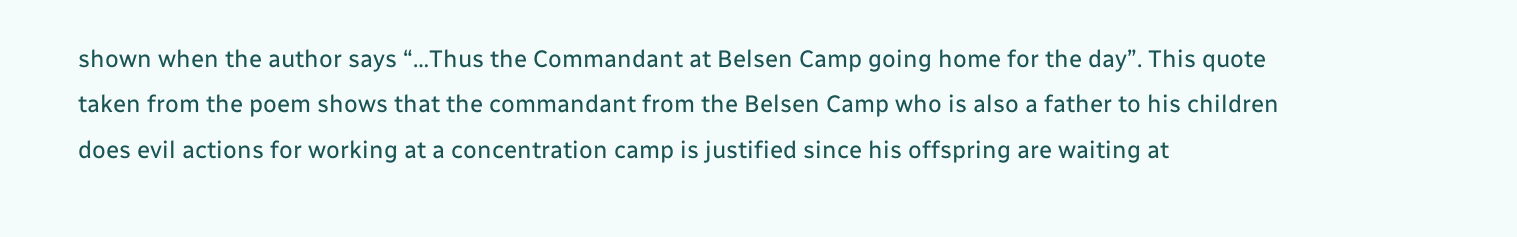shown when the author says “…Thus the Commandant at Belsen Camp going home for the day”. This quote taken from the poem shows that the commandant from the Belsen Camp who is also a father to his children does evil actions for working at a concentration camp is justified since his offspring are waiting at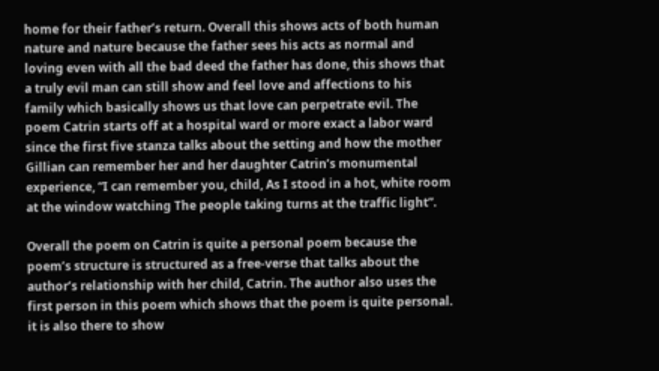home for their father’s return. Overall this shows acts of both human nature and nature because the father sees his acts as normal and loving even with all the bad deed the father has done, this shows that a truly evil man can still show and feel love and affections to his family which basically shows us that love can perpetrate evil. The poem Catrin starts off at a hospital ward or more exact a labor ward since the first five stanza talks about the setting and how the mother Gillian can remember her and her daughter Catrin’s monumental experience, “I can remember you, child, As I stood in a hot, white room at the window watching The people taking turns at the traffic light”.

Overall the poem on Catrin is quite a personal poem because the poem’s structure is structured as a free-verse that talks about the author’s relationship with her child, Catrin. The author also uses the first person in this poem which shows that the poem is quite personal. it is also there to show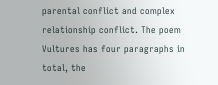parental conflict and complex relationship conflict. The poem Vultures has four paragraphs in total, the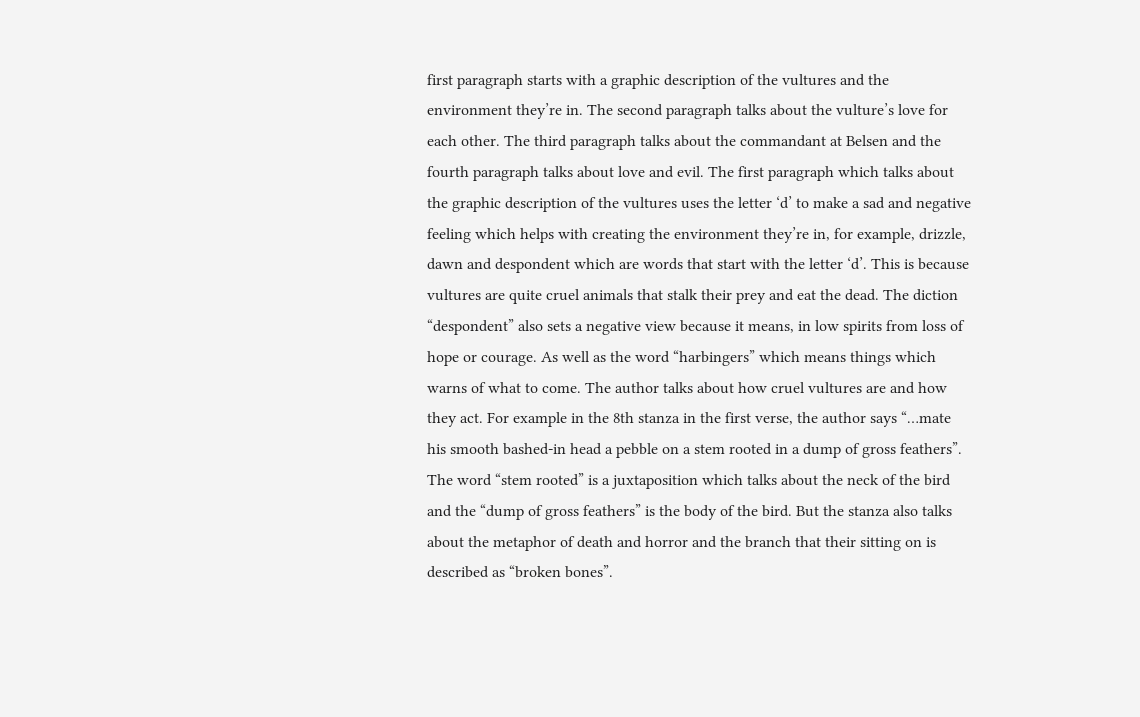first paragraph starts with a graphic description of the vultures and the environment they’re in. The second paragraph talks about the vulture’s love for each other. The third paragraph talks about the commandant at Belsen and the fourth paragraph talks about love and evil. The first paragraph which talks about the graphic description of the vultures uses the letter ‘d’ to make a sad and negative feeling which helps with creating the environment they’re in, for example, drizzle, dawn and despondent which are words that start with the letter ‘d’. This is because vultures are quite cruel animals that stalk their prey and eat the dead. The diction “despondent” also sets a negative view because it means, in low spirits from loss of hope or courage. As well as the word “harbingers” which means things which warns of what to come. The author talks about how cruel vultures are and how they act. For example in the 8th stanza in the first verse, the author says “…mate his smooth bashed-in head a pebble on a stem rooted in a dump of gross feathers”. The word “stem rooted” is a juxtaposition which talks about the neck of the bird and the “dump of gross feathers” is the body of the bird. But the stanza also talks about the metaphor of death and horror and the branch that their sitting on is described as “broken bones”.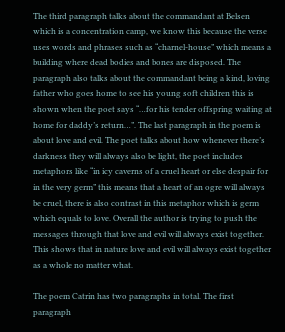The third paragraph talks about the commandant at Belsen which is a concentration camp, we know this because the verse uses words and phrases such as “charnel-house” which means a building where dead bodies and bones are disposed. The paragraph also talks about the commandant being a kind, loving father who goes home to see his young soft children this is shown when the poet says “…for his tender offspring waiting at home for daddy’s return…”. The last paragraph in the poem is about love and evil. The poet talks about how whenever there’s darkness they will always also be light, the poet includes metaphors like “in icy caverns of a cruel heart or else despair for in the very germ” this means that a heart of an ogre will always be cruel, there is also contrast in this metaphor which is germ which equals to love. Overall the author is trying to push the messages through that love and evil will always exist together. This shows that in nature love and evil will always exist together as a whole no matter what.

The poem Catrin has two paragraphs in total. The first paragraph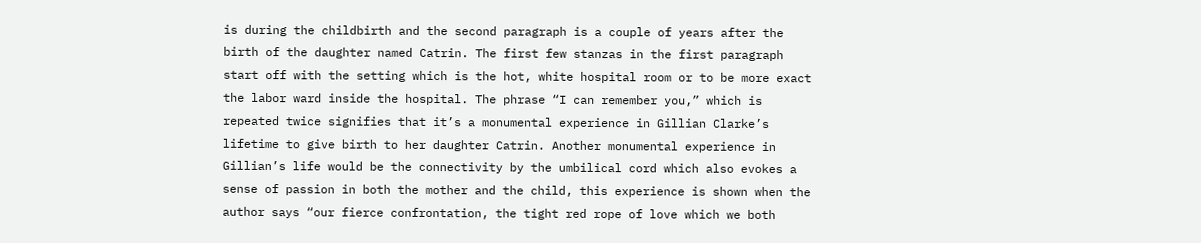is during the childbirth and the second paragraph is a couple of years after the birth of the daughter named Catrin. The first few stanzas in the first paragraph start off with the setting which is the hot, white hospital room or to be more exact the labor ward inside the hospital. The phrase “I can remember you,” which is repeated twice signifies that it’s a monumental experience in Gillian Clarke’s lifetime to give birth to her daughter Catrin. Another monumental experience in Gillian’s life would be the connectivity by the umbilical cord which also evokes a sense of passion in both the mother and the child, this experience is shown when the author says “our fierce confrontation, the tight red rope of love which we both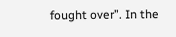fought over”. In the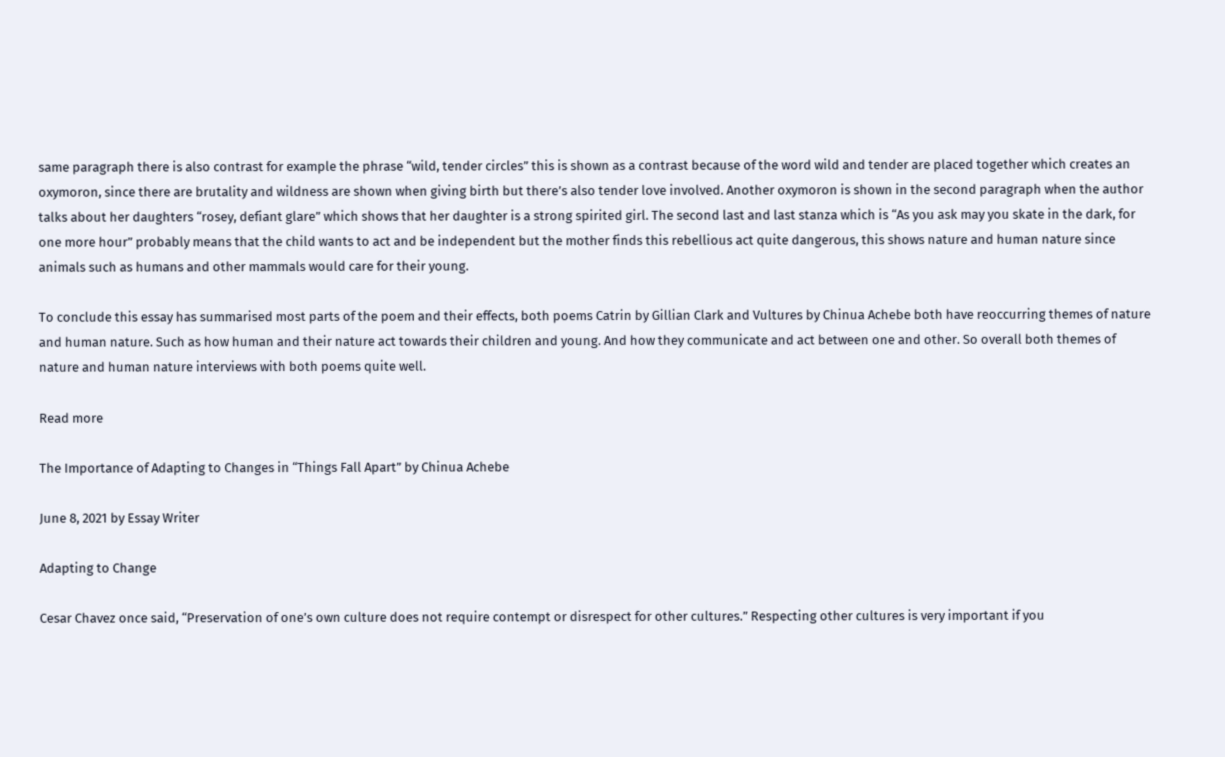same paragraph there is also contrast for example the phrase “wild, tender circles” this is shown as a contrast because of the word wild and tender are placed together which creates an oxymoron, since there are brutality and wildness are shown when giving birth but there’s also tender love involved. Another oxymoron is shown in the second paragraph when the author talks about her daughters “rosey, defiant glare” which shows that her daughter is a strong spirited girl. The second last and last stanza which is “As you ask may you skate in the dark, for one more hour” probably means that the child wants to act and be independent but the mother finds this rebellious act quite dangerous, this shows nature and human nature since animals such as humans and other mammals would care for their young.

To conclude this essay has summarised most parts of the poem and their effects, both poems Catrin by Gillian Clark and Vultures by Chinua Achebe both have reoccurring themes of nature and human nature. Such as how human and their nature act towards their children and young. And how they communicate and act between one and other. So overall both themes of nature and human nature interviews with both poems quite well.

Read more

The Importance of Adapting to Changes in “Things Fall Apart” by Chinua Achebe

June 8, 2021 by Essay Writer

Adapting to Change

Cesar Chavez once said, “Preservation of one’s own culture does not require contempt or disrespect for other cultures.” Respecting other cultures is very important if you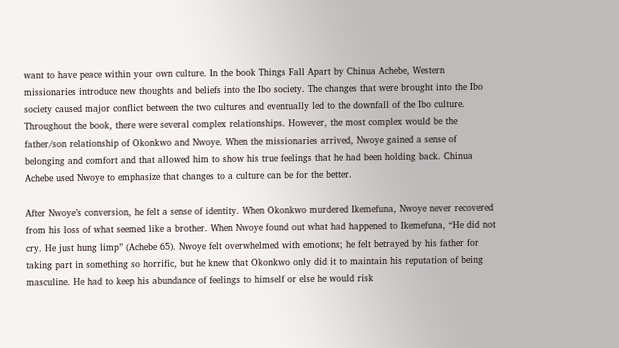want to have peace within your own culture. In the book Things Fall Apart by Chinua Achebe, Western missionaries introduce new thoughts and beliefs into the Ibo society. The changes that were brought into the Ibo society caused major conflict between the two cultures and eventually led to the downfall of the Ibo culture. Throughout the book, there were several complex relationships. However, the most complex would be the father/son relationship of Okonkwo and Nwoye. When the missionaries arrived, Nwoye gained a sense of belonging and comfort and that allowed him to show his true feelings that he had been holding back. Chinua Achebe used Nwoye to emphasize that changes to a culture can be for the better.

After Nwoye’s conversion, he felt a sense of identity. When Okonkwo murdered Ikemefuna, Nwoye never recovered from his loss of what seemed like a brother. When Nwoye found out what had happened to Ikemefuna, “He did not cry. He just hung limp” (Achebe 65). Nwoye felt overwhelmed with emotions; he felt betrayed by his father for taking part in something so horrific, but he knew that Okonkwo only did it to maintain his reputation of being masculine. He had to keep his abundance of feelings to himself or else he would risk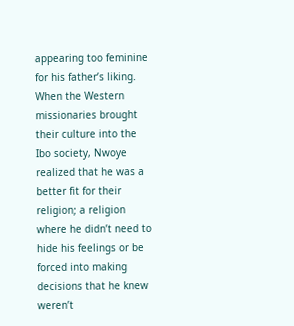appearing too feminine for his father’s liking. When the Western missionaries brought their culture into the Ibo society, Nwoye realized that he was a better fit for their religion; a religion where he didn’t need to hide his feelings or be forced into making decisions that he knew weren’t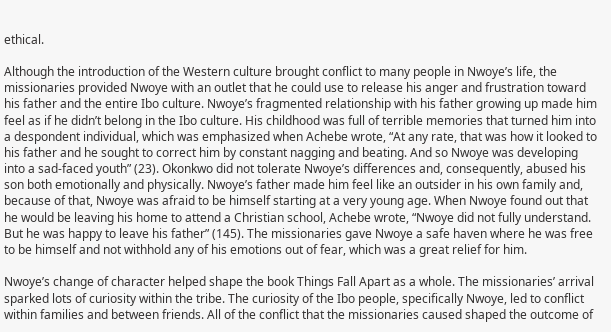ethical.

Although the introduction of the Western culture brought conflict to many people in Nwoye’s life, the missionaries provided Nwoye with an outlet that he could use to release his anger and frustration toward his father and the entire Ibo culture. Nwoye’s fragmented relationship with his father growing up made him feel as if he didn’t belong in the Ibo culture. His childhood was full of terrible memories that turned him into a despondent individual, which was emphasized when Achebe wrote, “At any rate, that was how it looked to his father and he sought to correct him by constant nagging and beating. And so Nwoye was developing into a sad-faced youth” (23). Okonkwo did not tolerate Nwoye’s differences and, consequently, abused his son both emotionally and physically. Nwoye’s father made him feel like an outsider in his own family and, because of that, Nwoye was afraid to be himself starting at a very young age. When Nwoye found out that he would be leaving his home to attend a Christian school, Achebe wrote, “Nwoye did not fully understand. But he was happy to leave his father” (145). The missionaries gave Nwoye a safe haven where he was free to be himself and not withhold any of his emotions out of fear, which was a great relief for him.

Nwoye’s change of character helped shape the book Things Fall Apart as a whole. The missionaries’ arrival sparked lots of curiosity within the tribe. The curiosity of the Ibo people, specifically Nwoye, led to conflict within families and between friends. All of the conflict that the missionaries caused shaped the outcome of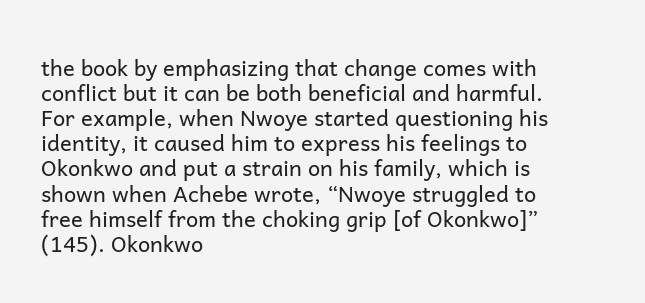the book by emphasizing that change comes with conflict but it can be both beneficial and harmful. For example, when Nwoye started questioning his identity, it caused him to express his feelings to Okonkwo and put a strain on his family, which is shown when Achebe wrote, “Nwoye struggled to free himself from the choking grip [of Okonkwo]” (145). Okonkwo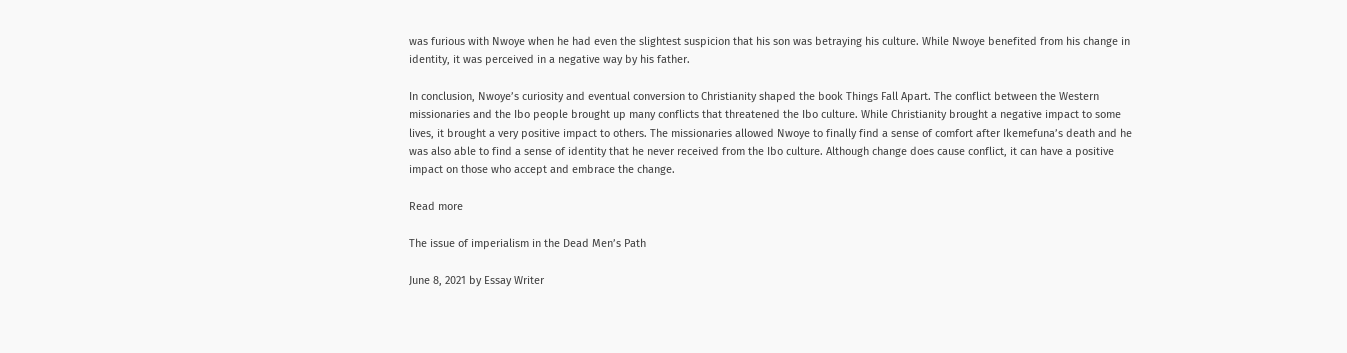was furious with Nwoye when he had even the slightest suspicion that his son was betraying his culture. While Nwoye benefited from his change in identity, it was perceived in a negative way by his father.

In conclusion, Nwoye’s curiosity and eventual conversion to Christianity shaped the book Things Fall Apart. The conflict between the Western missionaries and the Ibo people brought up many conflicts that threatened the Ibo culture. While Christianity brought a negative impact to some lives, it brought a very positive impact to others. The missionaries allowed Nwoye to finally find a sense of comfort after Ikemefuna’s death and he was also able to find a sense of identity that he never received from the Ibo culture. Although change does cause conflict, it can have a positive impact on those who accept and embrace the change.

Read more

The issue of imperialism in the Dead Men’s Path

June 8, 2021 by Essay Writer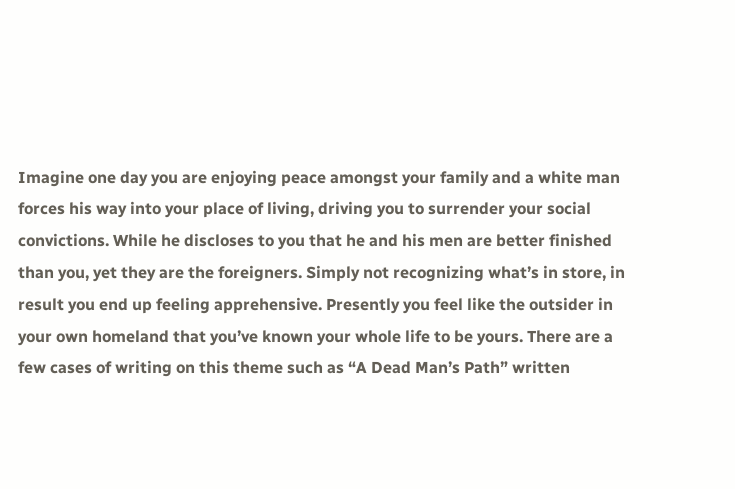Imagine one day you are enjoying peace amongst your family and a white man forces his way into your place of living, driving you to surrender your social convictions. While he discloses to you that he and his men are better finished than you, yet they are the foreigners. Simply not recognizing what’s in store, in result you end up feeling apprehensive. Presently you feel like the outsider in your own homeland that you’ve known your whole life to be yours. There are a few cases of writing on this theme such as “A Dead Man’s Path” written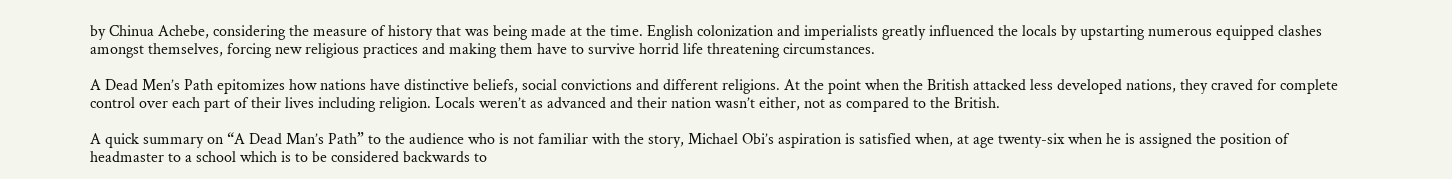by Chinua Achebe, considering the measure of history that was being made at the time. English colonization and imperialists greatly influenced the locals by upstarting numerous equipped clashes amongst themselves, forcing new religious practices and making them have to survive horrid life threatening circumstances.

A Dead Men’s Path epitomizes how nations have distinctive beliefs, social convictions and different religions. At the point when the British attacked less developed nations, they craved for complete control over each part of their lives including religion. Locals weren’t as advanced and their nation wasn’t either, not as compared to the British.

A quick summary on “A Dead Man’s Path” to the audience who is not familiar with the story, Michael Obi’s aspiration is satisfied when, at age twenty-six when he is assigned the position of headmaster to a school which is to be considered backwards to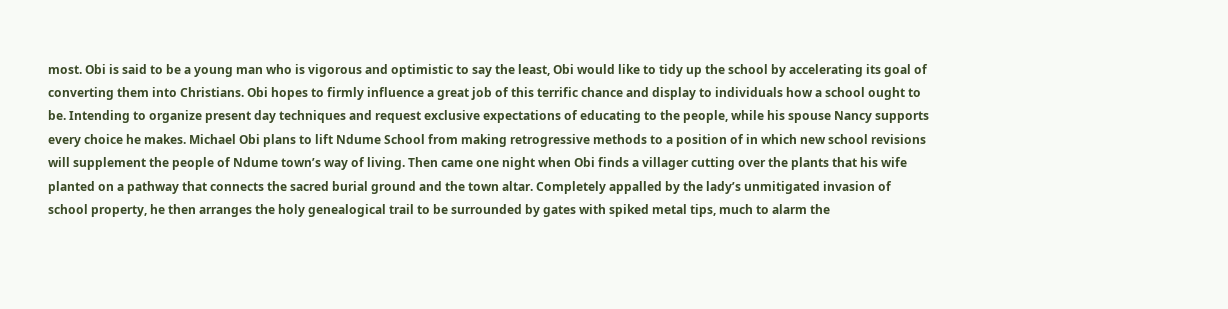most. Obi is said to be a young man who is vigorous and optimistic to say the least, Obi would like to tidy up the school by accelerating its goal of converting them into Christians. Obi hopes to firmly influence a great job of this terrific chance and display to individuals how a school ought to be. Intending to organize present day techniques and request exclusive expectations of educating to the people, while his spouse Nancy supports every choice he makes. Michael Obi plans to lift Ndume School from making retrogressive methods to a position of in which new school revisions will supplement the people of Ndume town’s way of living. Then came one night when Obi finds a villager cutting over the plants that his wife planted on a pathway that connects the sacred burial ground and the town altar. Completely appalled by the lady’s unmitigated invasion of school property, he then arranges the holy genealogical trail to be surrounded by gates with spiked metal tips, much to alarm the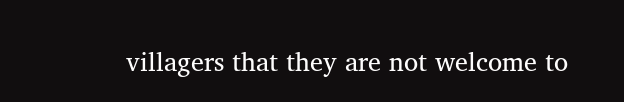villagers that they are not welcome to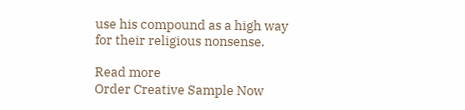use his compound as a high way for their religious nonsense.

Read more
Order Creative Sample Now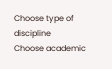Choose type of discipline
Choose academic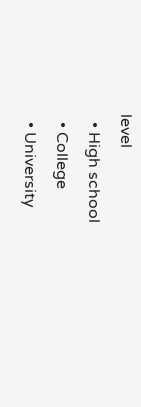level
  • High school
  • College
  • University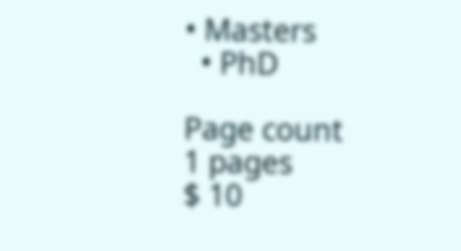• Masters
  • PhD

Page count
1 pages
$ 10